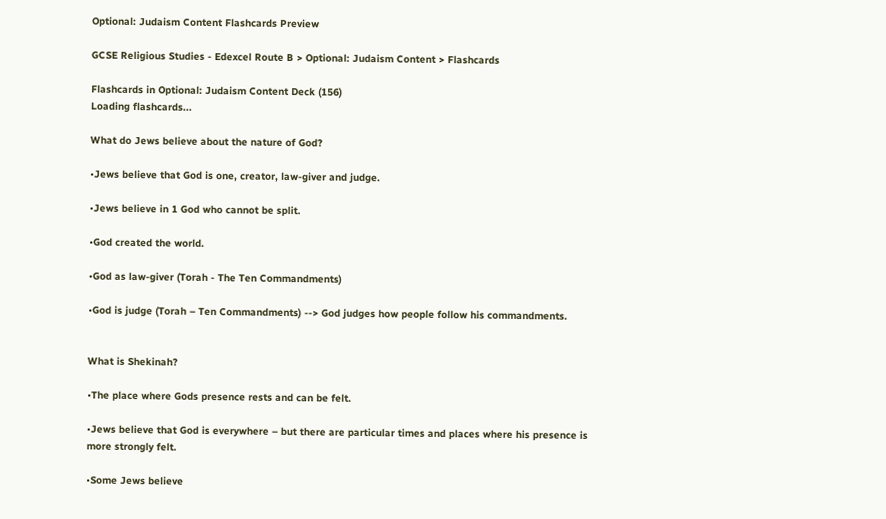Optional: Judaism Content Flashcards Preview

GCSE Religious Studies - Edexcel Route B > Optional: Judaism Content > Flashcards

Flashcards in Optional: Judaism Content Deck (156)
Loading flashcards...

What do Jews believe about the nature of God?

•Jews believe that God is one, creator, law-giver and judge.

•Jews believe in 1 God who cannot be split.

•God created the world.

•God as law-giver (Torah - The Ten Commandments)

•God is judge (Torah – Ten Commandments) --> God judges how people follow his commandments.


What is Shekinah?

•The place where Gods presence rests and can be felt.

•Jews believe that God is everywhere – but there are particular times and places where his presence is more strongly felt.

•Some Jews believe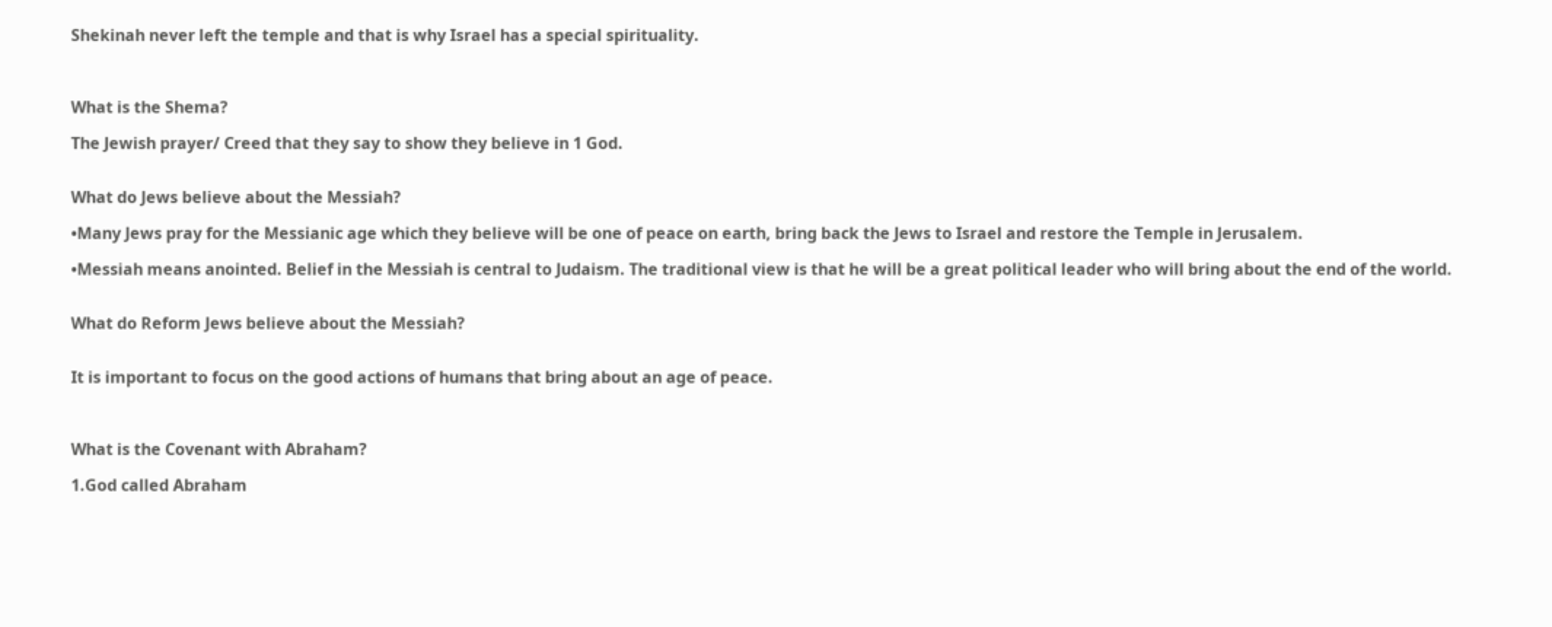Shekinah never left the temple and that is why Israel has a special spirituality.



What is the Shema?

The Jewish prayer/ Creed that they say to show they believe in 1 God.


What do Jews believe about the Messiah?

•Many Jews pray for the Messianic age which they believe will be one of peace on earth, bring back the Jews to Israel and restore the Temple in Jerusalem.

•Messiah means anointed. Belief in the Messiah is central to Judaism. The traditional view is that he will be a great political leader who will bring about the end of the world.


What do Reform Jews believe about the Messiah?


It is important to focus on the good actions of humans that bring about an age of peace.



What is the Covenant with Abraham?

1.God called Abraham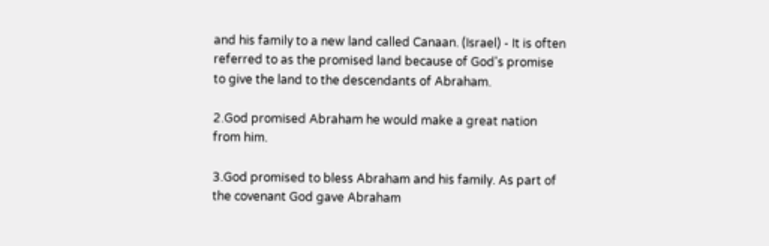and his family to a new land called Canaan. (Israel) - It is often referred to as the promised land because of God's promise to give the land to the descendants of Abraham.

2.God promised Abraham he would make a great nation from him.

3.God promised to bless Abraham and his family. As part of the covenant God gave Abraham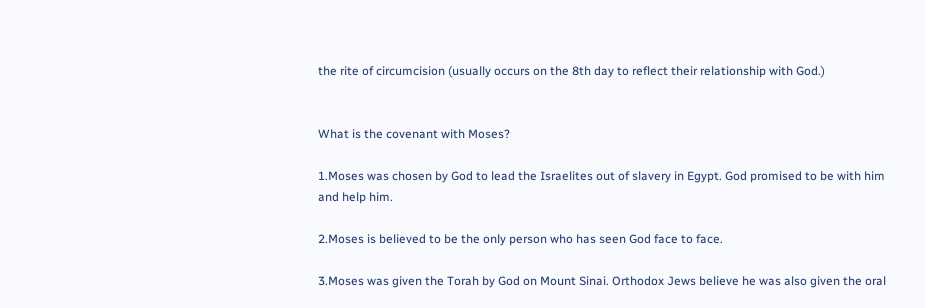the rite of circumcision (usually occurs on the 8th day to reflect their relationship with God.)


What is the covenant with Moses?

1.Moses was chosen by God to lead the Israelites out of slavery in Egypt. God promised to be with him and help him.

2.Moses is believed to be the only person who has seen God face to face.

3.Moses was given the Torah by God on Mount Sinai. Orthodox Jews believe he was also given the oral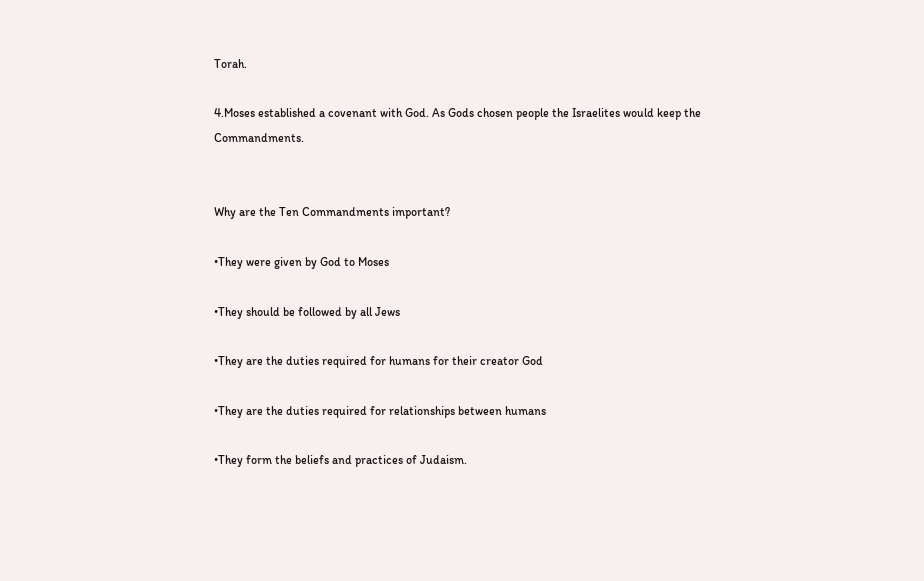Torah.

4.Moses established a covenant with God. As Gods chosen people the Israelites would keep the Commandments.


Why are the Ten Commandments important?

•They were given by God to Moses

•They should be followed by all Jews

•They are the duties required for humans for their creator God

•They are the duties required for relationships between humans

•They form the beliefs and practices of Judaism.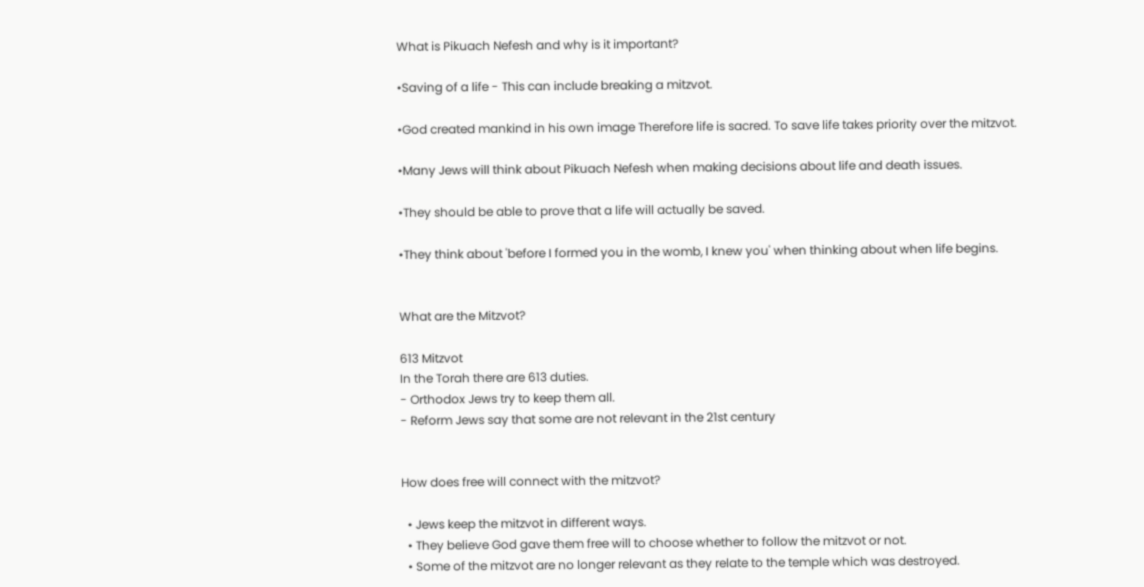What is Pikuach Nefesh and why is it important?

•Saving of a life - This can include breaking a mitzvot.

•God created mankind in his own image Therefore life is sacred. To save life takes priority over the mitzvot.

•Many Jews will think about Pikuach Nefesh when making decisions about life and death issues.

•They should be able to prove that a life will actually be saved.

•They think about 'before I formed you in the womb, I knew you' when thinking about when life begins.


What are the Mitzvot?

613 Mitzvot
In the Torah there are 613 duties.
- Orthodox Jews try to keep them all.
- Reform Jews say that some are not relevant in the 21st century


How does free will connect with the mitzvot?

  • Jews keep the mitzvot in different ways.
  • They believe God gave them free will to choose whether to follow the mitzvot or not.
  • Some of the mitzvot are no longer relevant as they relate to the temple which was destroyed.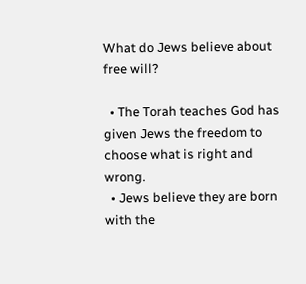What do Jews believe about free will?

  • The Torah teaches God has given Jews the freedom to choose what is right and wrong.
  • Jews believe they are born with the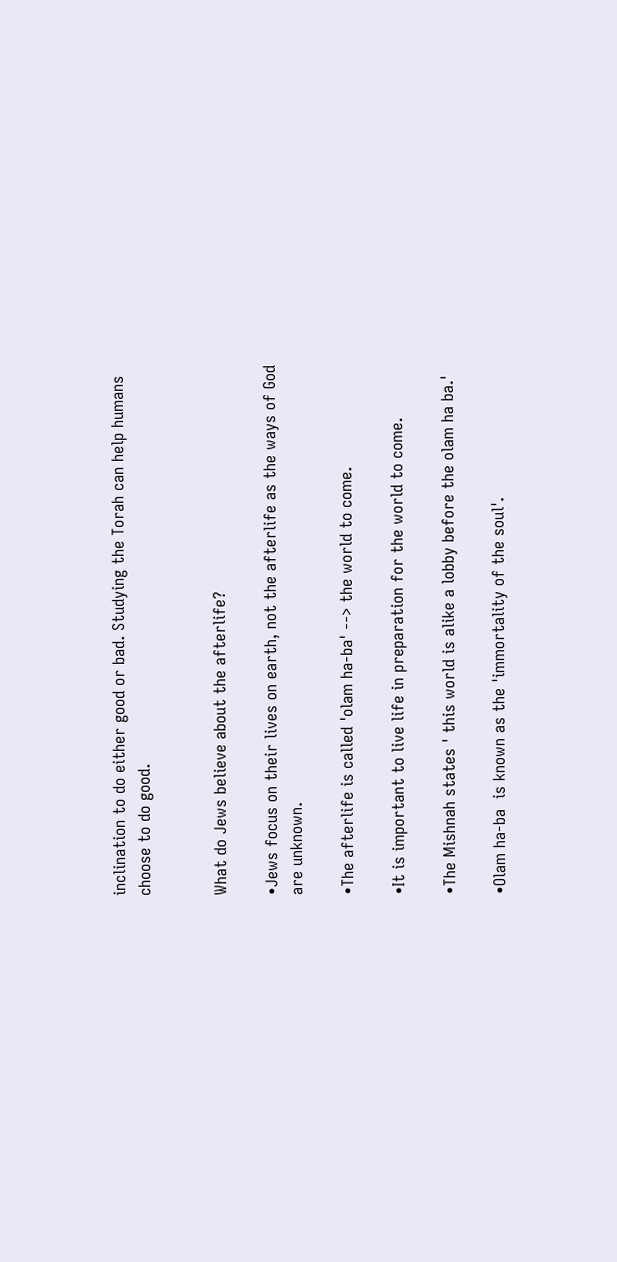inclination to do either good or bad. Studying the Torah can help humans choose to do good.


What do Jews believe about the afterlife?

•Jews focus on their lives on earth, not the afterlife as the ways of God are unknown.

•The afterlife is called 'olam ha-ba' --> the world to come.

•It is important to live life in preparation for the world to come.

•The Mishnah states ' this world is alike a lobby before the olam ha ba.'

•Olam ha-ba  is known as the 'immortality of the soul'.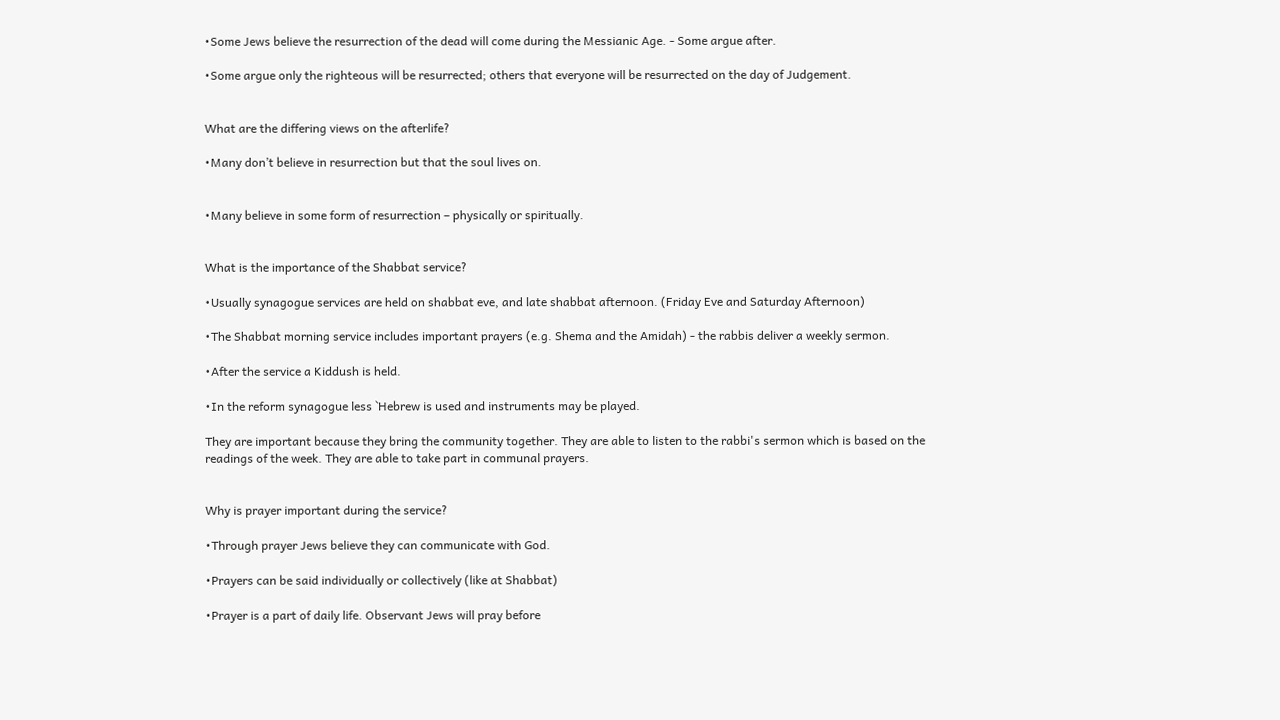•Some Jews believe the resurrection of the dead will come during the Messianic Age. - Some argue after.

•Some argue only the righteous will be resurrected; others that everyone will be resurrected on the day of Judgement.


What are the differing views on the afterlife?

•Many don’t believe in resurrection but that the soul lives on.


•Many believe in some form of resurrection – physically or spiritually.


What is the importance of the Shabbat service?

•Usually synagogue services are held on shabbat eve, and late shabbat afternoon. (Friday Eve and Saturday Afternoon)

•The Shabbat morning service includes important prayers (e.g. Shema and the Amidah) - the rabbis deliver a weekly sermon.

•After the service a Kiddush is held.

•In the reform synagogue less `Hebrew is used and instruments may be played.

They are important because they bring the community together. They are able to listen to the rabbi's sermon which is based on the readings of the week. They are able to take part in communal prayers.


Why is prayer important during the service?

•Through prayer Jews believe they can communicate with God.

•Prayers can be said individually or collectively (like at Shabbat)

•Prayer is a part of daily life. Observant Jews will pray before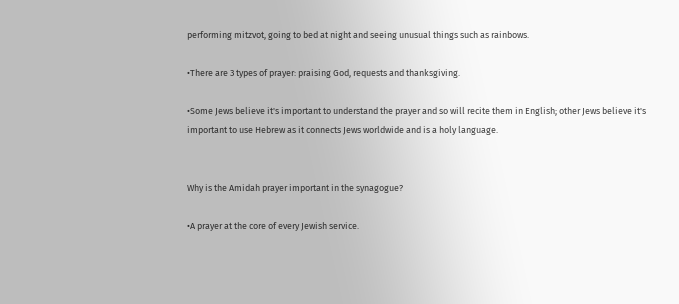performing mitzvot, going to bed at night and seeing unusual things such as rainbows.

•There are 3 types of prayer: praising God, requests and thanksgiving.

•Some Jews believe it's important to understand the prayer and so will recite them in English; other Jews believe it's important to use Hebrew as it connects Jews worldwide and is a holy language.


Why is the Amidah prayer important in the synagogue?

•A prayer at the core of every Jewish service.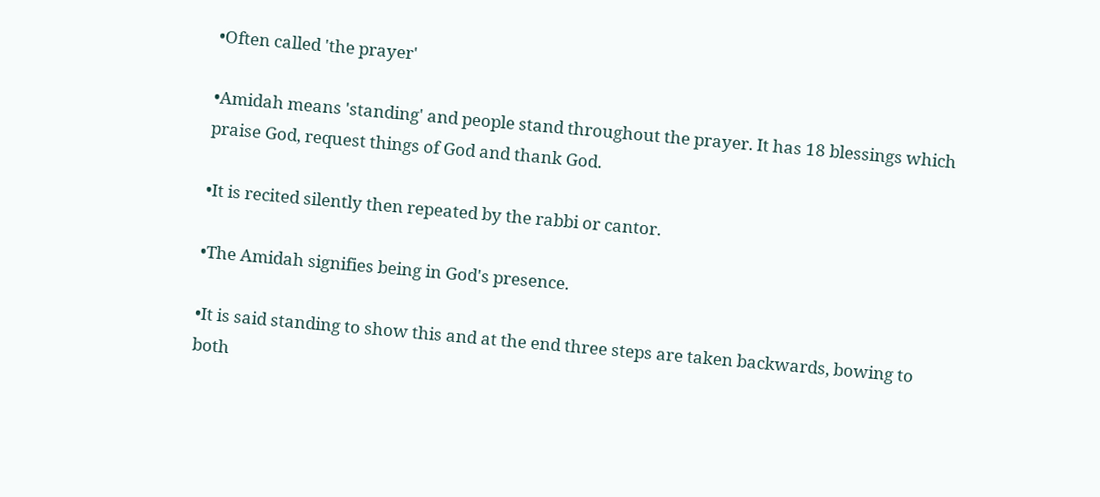•Often called 'the prayer'

•Amidah means 'standing' and people stand throughout the prayer. It has 18 blessings which praise God, request things of God and thank God.

•It is recited silently then repeated by the rabbi or cantor.

•The Amidah signifies being in God's presence.

•It is said standing to show this and at the end three steps are taken backwards, bowing to both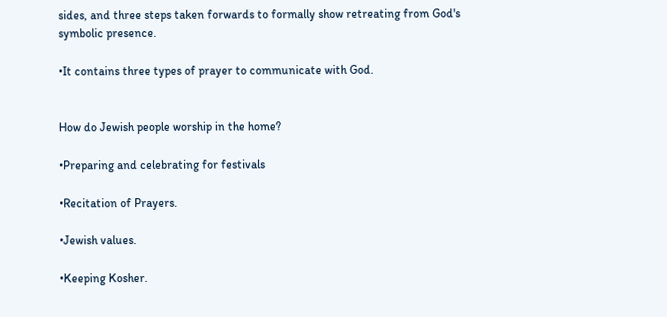sides, and three steps taken forwards to formally show retreating from God's symbolic presence.

•It contains three types of prayer to communicate with God.


How do Jewish people worship in the home?

•Preparing and celebrating for festivals

•Recitation of Prayers.

•Jewish values.

•Keeping Kosher.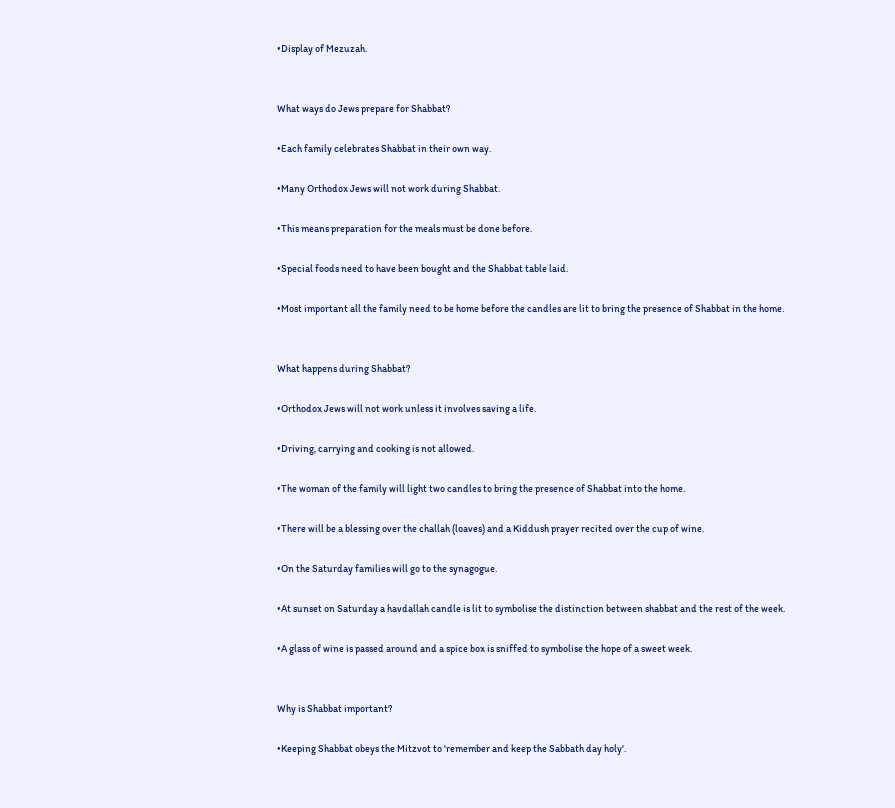•Display of Mezuzah.


What ways do Jews prepare for Shabbat?

•Each family celebrates Shabbat in their own way.

•Many Orthodox Jews will not work during Shabbat.

•This means preparation for the meals must be done before.

•Special foods need to have been bought and the Shabbat table laid.

•Most important all the family need to be home before the candles are lit to bring the presence of Shabbat in the home.


What happens during Shabbat?

•Orthodox Jews will not work unless it involves saving a life.

•Driving, carrying and cooking is not allowed.

•The woman of the family will light two candles to bring the presence of Shabbat into the home.

•There will be a blessing over the challah (loaves) and a Kiddush prayer recited over the cup of wine.

•On the Saturday families will go to the synagogue.

•At sunset on Saturday a havdallah candle is lit to symbolise the distinction between shabbat and the rest of the week.

•A glass of wine is passed around and a spice box is sniffed to symbolise the hope of a sweet week.


Why is Shabbat important?

•Keeping Shabbat obeys the Mitzvot to 'remember and keep the Sabbath day holy'.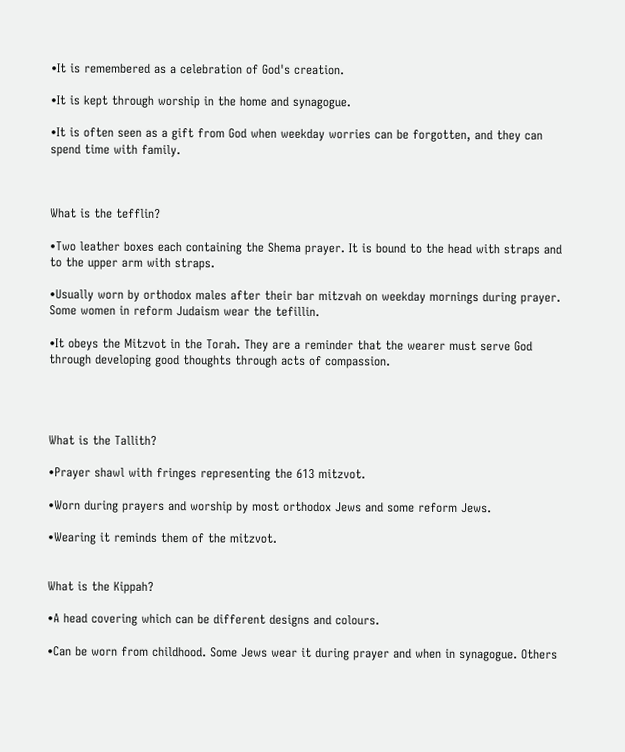•It is remembered as a celebration of God's creation.

•It is kept through worship in the home and synagogue.

•It is often seen as a gift from God when weekday worries can be forgotten, and they can spend time with family.



What is the tefflin?

•Two leather boxes each containing the Shema prayer. It is bound to the head with straps and to the upper arm with straps.

•Usually worn by orthodox males after their bar mitzvah on weekday mornings during prayer. Some women in reform Judaism wear the tefillin.

•It obeys the Mitzvot in the Torah. They are a reminder that the wearer must serve God through developing good thoughts through acts of compassion.




What is the Tallith?

•Prayer shawl with fringes representing the 613 mitzvot.

•Worn during prayers and worship by most orthodox Jews and some reform Jews.

•Wearing it reminds them of the mitzvot.


What is the Kippah?

•A head covering which can be different designs and colours.

•Can be worn from childhood. Some Jews wear it during prayer and when in synagogue. Others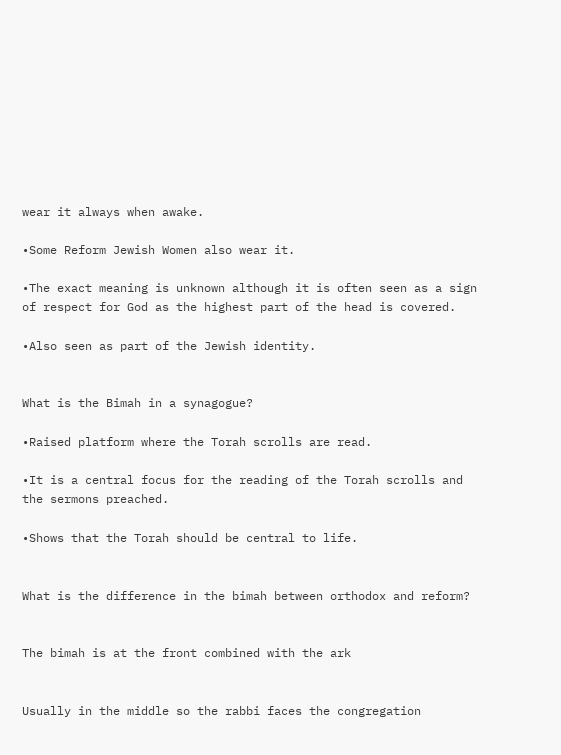wear it always when awake.

•Some Reform Jewish Women also wear it.

•The exact meaning is unknown although it is often seen as a sign of respect for God as the highest part of the head is covered.

•Also seen as part of the Jewish identity.


What is the Bimah in a synagogue?

•Raised platform where the Torah scrolls are read.

•It is a central focus for the reading of the Torah scrolls and the sermons preached.

•Shows that the Torah should be central to life.


What is the difference in the bimah between orthodox and reform?


The bimah is at the front combined with the ark


Usually in the middle so the rabbi faces the congregation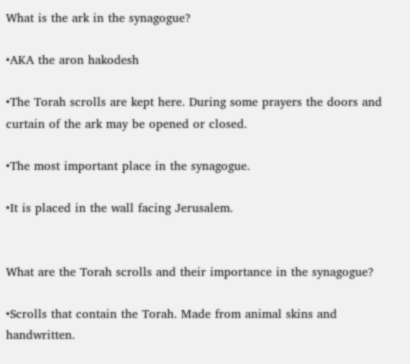What is the ark in the synagogue?

•AKA the aron hakodesh

•The Torah scrolls are kept here. During some prayers the doors and curtain of the ark may be opened or closed.

•The most important place in the synagogue.

•It is placed in the wall facing Jerusalem.


What are the Torah scrolls and their importance in the synagogue?

•Scrolls that contain the Torah. Made from animal skins and handwritten.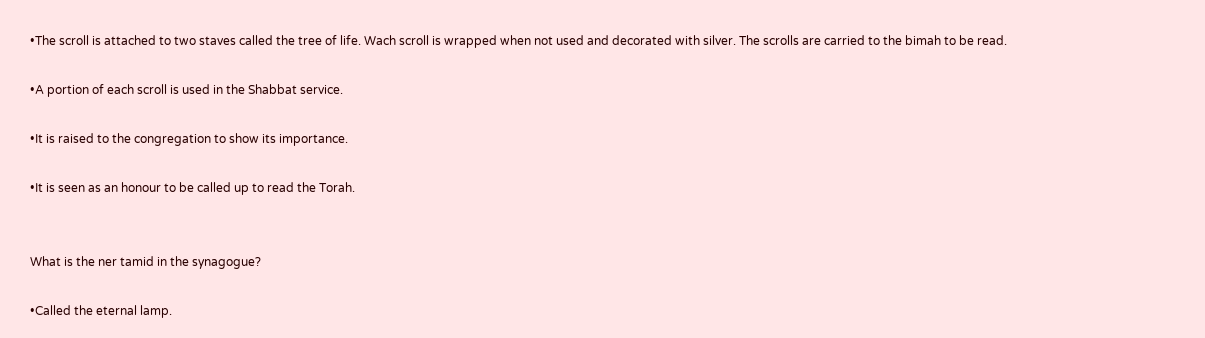•The scroll is attached to two staves called the tree of life. Wach scroll is wrapped when not used and decorated with silver. The scrolls are carried to the bimah to be read.

•A portion of each scroll is used in the Shabbat service.

•It is raised to the congregation to show its importance.

•It is seen as an honour to be called up to read the Torah.


What is the ner tamid in the synagogue?

•Called the eternal lamp.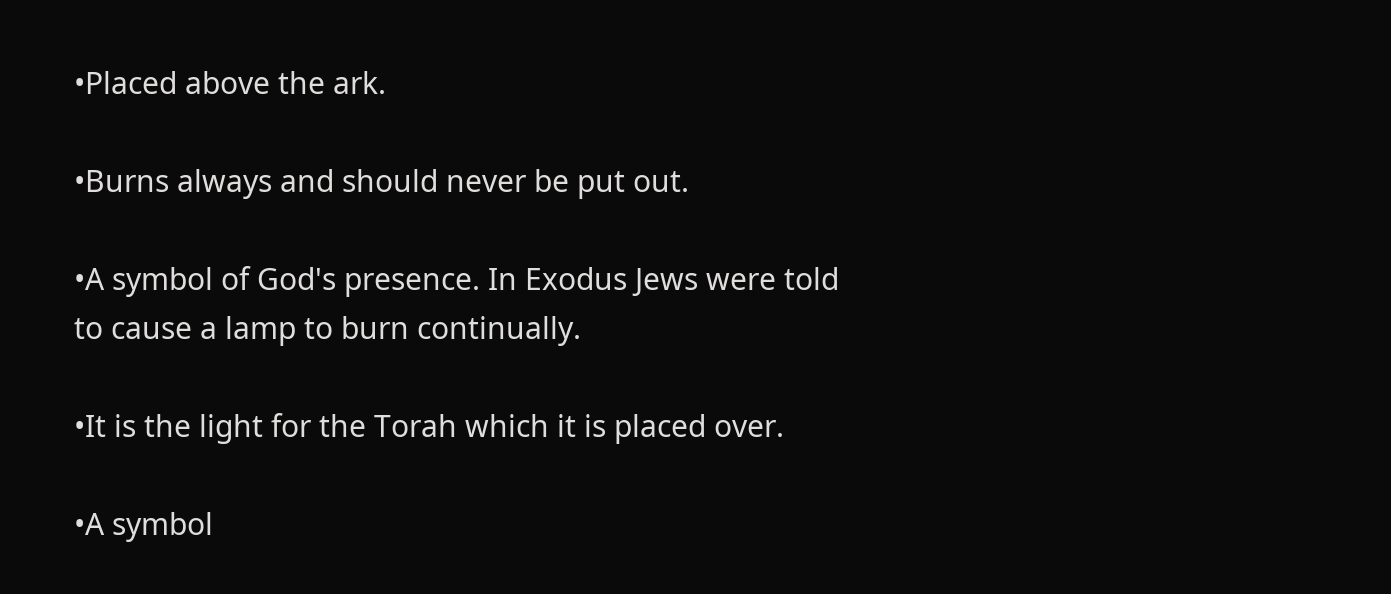•Placed above the ark.

•Burns always and should never be put out.

•A symbol of God's presence. In Exodus Jews were told to cause a lamp to burn continually.

•It is the light for the Torah which it is placed over.

•A symbol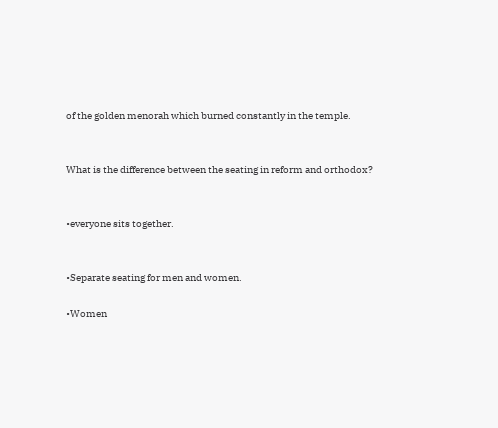of the golden menorah which burned constantly in the temple.


What is the difference between the seating in reform and orthodox?


•everyone sits together.


•Separate seating for men and women.

•Women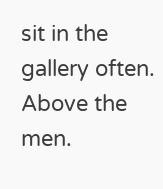sit in the gallery often. Above the men.